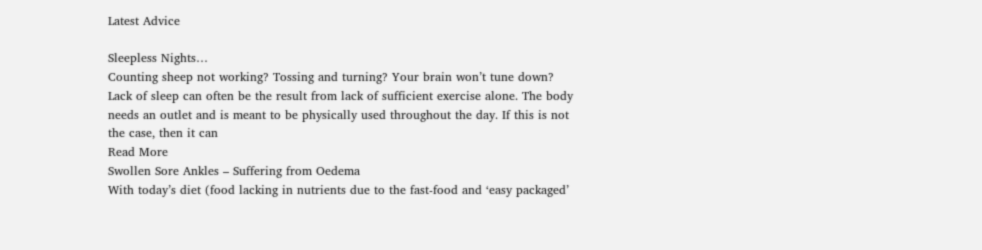Latest Advice

Sleepless Nights…
Counting sheep not working? Tossing and turning? Your brain won’t tune down? Lack of sleep can often be the result from lack of sufficient exercise alone. The body needs an outlet and is meant to be physically used throughout the day. If this is not the case, then it can
Read More
Swollen Sore Ankles – Suffering from Oedema
With today’s diet (food lacking in nutrients due to the fast-food and ‘easy packaged’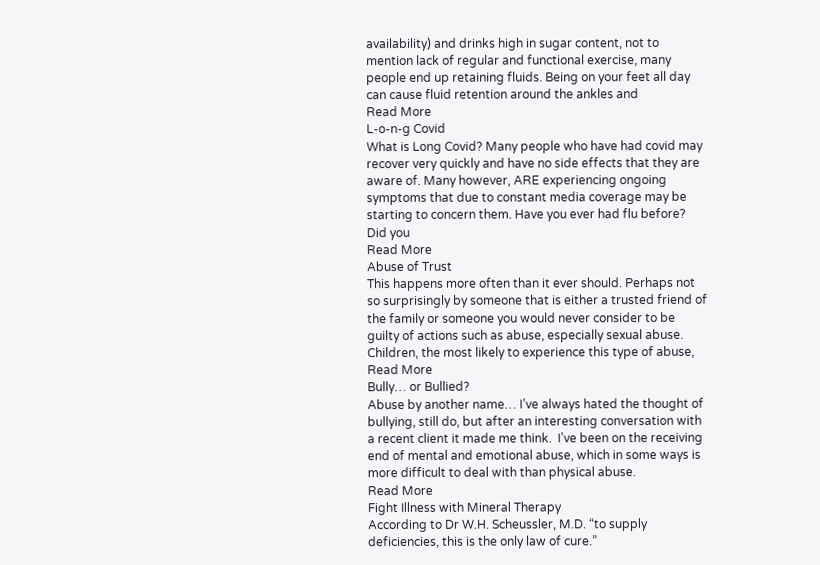availability) and drinks high in sugar content, not to mention lack of regular and functional exercise, many people end up retaining fluids. Being on your feet all day can cause fluid retention around the ankles and
Read More
L-o-n-g Covid
What is Long Covid? Many people who have had covid may recover very quickly and have no side effects that they are aware of. Many however, ARE experiencing ongoing symptoms that due to constant media coverage may be starting to concern them. Have you ever had flu before? Did you
Read More
Abuse of Trust
This happens more often than it ever should. Perhaps not so surprisingly by someone that is either a trusted friend of the family or someone you would never consider to be guilty of actions such as abuse, especially sexual abuse. Children, the most likely to experience this type of abuse,
Read More
Bully… or Bullied?
Abuse by another name… I’ve always hated the thought of bullying, still do, but after an interesting conversation with a recent client it made me think.  I’ve been on the receiving end of mental and emotional abuse, which in some ways is more difficult to deal with than physical abuse.
Read More
Fight Illness with Mineral Therapy
According to Dr W.H. Scheussler, M.D. “to supply deficiencies, this is the only law of cure.”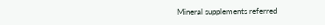Mineral supplements referred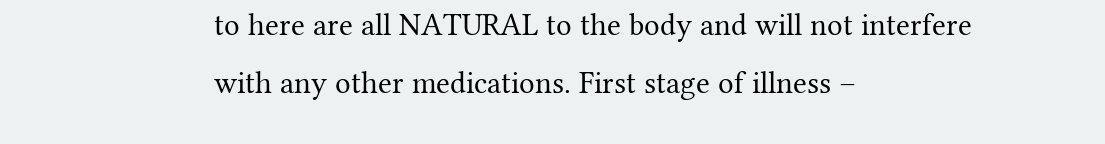to here are all NATURAL to the body and will not interfere with any other medications. First stage of illness –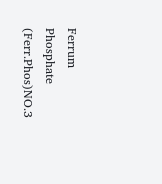Ferrum Phosphate (Ferr.Phos)NO.3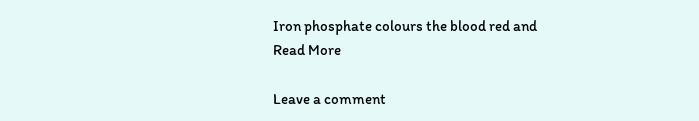Iron phosphate colours the blood red and
Read More

Leave a comment